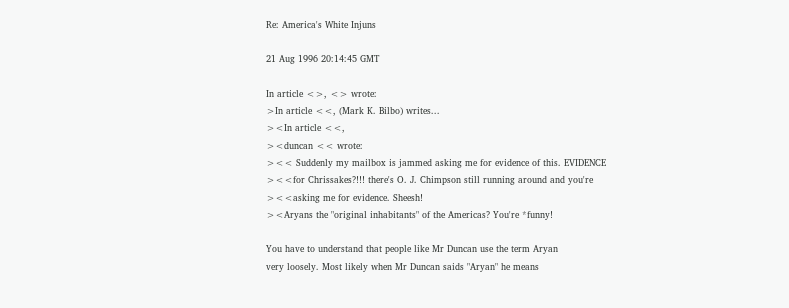Re: America's White Injuns

21 Aug 1996 20:14:45 GMT

In article <>, <> wrote:
>In article <<, (Mark K. Bilbo) writes...
><In article <<,
><duncan << wrote:
><< Suddenly my mailbox is jammed asking me for evidence of this. EVIDENCE
><<for Chrissakes?!!! there's O. J. Chimpson still running around and you're
><<asking me for evidence. Sheesh!
><Aryans the "original inhabitants" of the Americas? You're *funny!

You have to understand that people like Mr Duncan use the term Aryan
very loosely. Most likely when Mr Duncan saids "Aryan" he means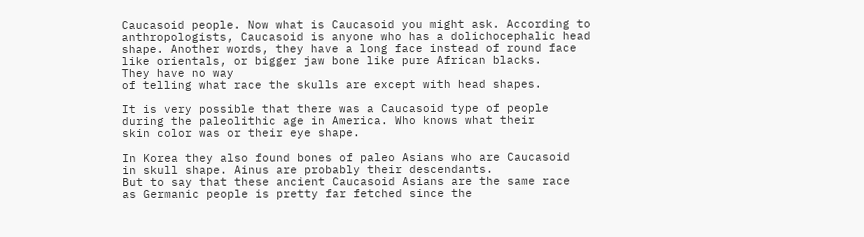Caucasoid people. Now what is Caucasoid you might ask. According to
anthropologists, Caucasoid is anyone who has a dolichocephalic head
shape. Another words, they have a long face instead of round face
like orientals, or bigger jaw bone like pure African blacks.
They have no way
of telling what race the skulls are except with head shapes.

It is very possible that there was a Caucasoid type of people
during the paleolithic age in America. Who knows what their
skin color was or their eye shape.

In Korea they also found bones of paleo Asians who are Caucasoid
in skull shape. Ainus are probably their descendants.
But to say that these ancient Caucasoid Asians are the same race
as Germanic people is pretty far fetched since the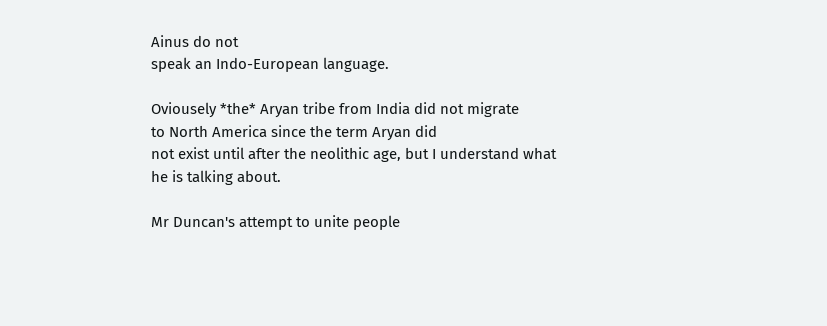Ainus do not
speak an Indo-European language.

Oviousely *the* Aryan tribe from India did not migrate
to North America since the term Aryan did
not exist until after the neolithic age, but I understand what
he is talking about.

Mr Duncan's attempt to unite people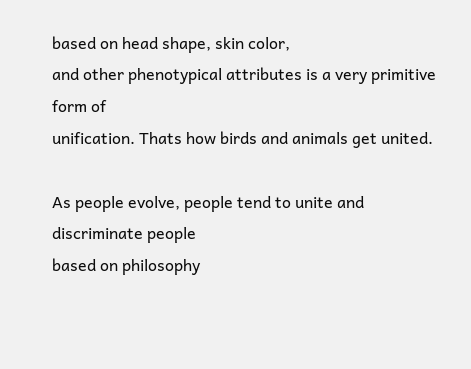based on head shape, skin color,
and other phenotypical attributes is a very primitive form of
unification. Thats how birds and animals get united.

As people evolve, people tend to unite and discriminate people
based on philosophy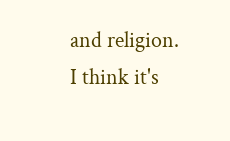and religion. I think it's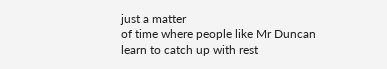just a matter
of time where people like Mr Duncan learn to catch up with rest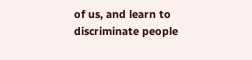of us, and learn to discriminate people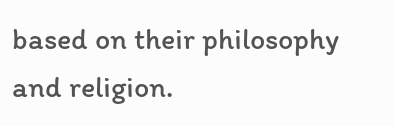based on their philosophy
and religion.